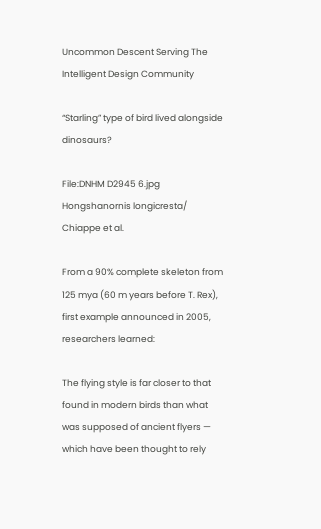Uncommon Descent Serving The Intelligent Design Community

“Starling” type of bird lived alongside dinosaurs?

File:DNHM D2945 6.jpg
Hongshanornis longicresta/ Chiappe et al.

From a 90% complete skeleton from 125 mya (60 m years before T. Rex), first example announced in 2005, researchers learned:

The flying style is far closer to that found in modern birds than what was supposed of ancient flyers — which have been thought to rely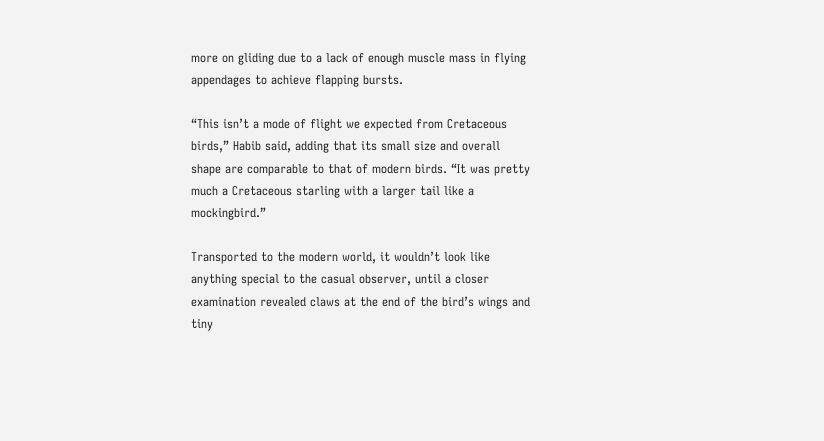more on gliding due to a lack of enough muscle mass in flying appendages to achieve flapping bursts.

“This isn’t a mode of flight we expected from Cretaceous birds,” Habib said, adding that its small size and overall shape are comparable to that of modern birds. “It was pretty much a Cretaceous starling with a larger tail like a mockingbird.”

Transported to the modern world, it wouldn’t look like anything special to the casual observer, until a closer examination revealed claws at the end of the bird’s wings and tiny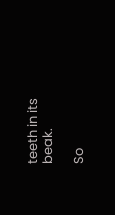teeth in its beak.

So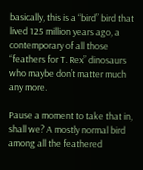basically, this is a “bird” bird that lived 125 million years ago, a contemporary of all those “feathers for T. Rex” dinosaurs who maybe don’t matter much any more.

Pause a moment to take that in, shall we? A mostly normal bird among all the feathered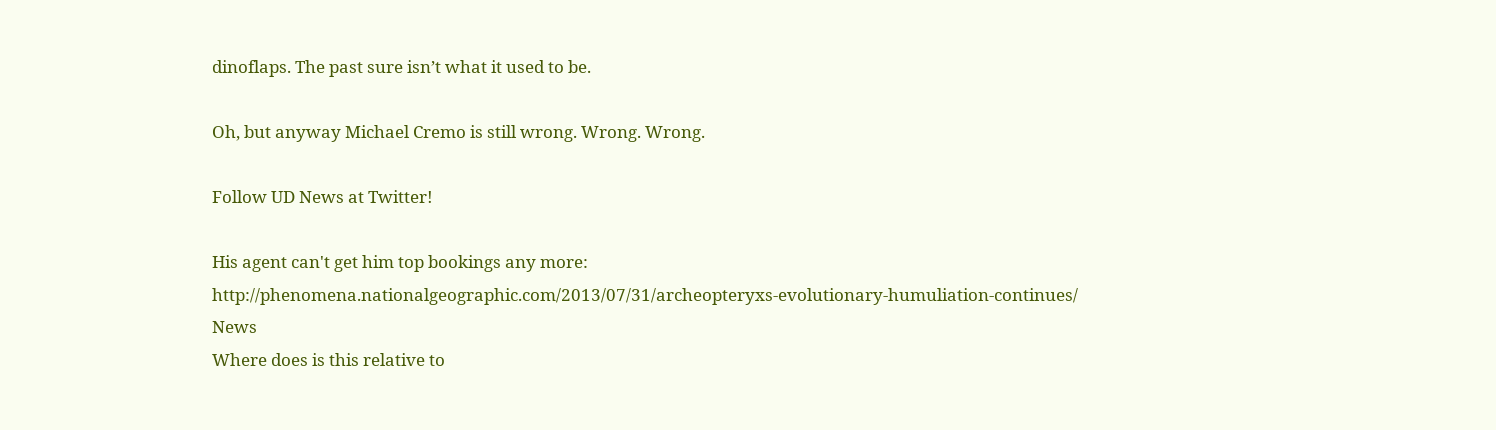dinoflaps. The past sure isn’t what it used to be.

Oh, but anyway Michael Cremo is still wrong. Wrong. Wrong.

Follow UD News at Twitter!

His agent can't get him top bookings any more: http://phenomena.nationalgeographic.com/2013/07/31/archeopteryxs-evolutionary-humuliation-continues/ News
Where does is this relative to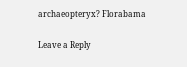archaeopteryx? Florabama

Leave a Reply